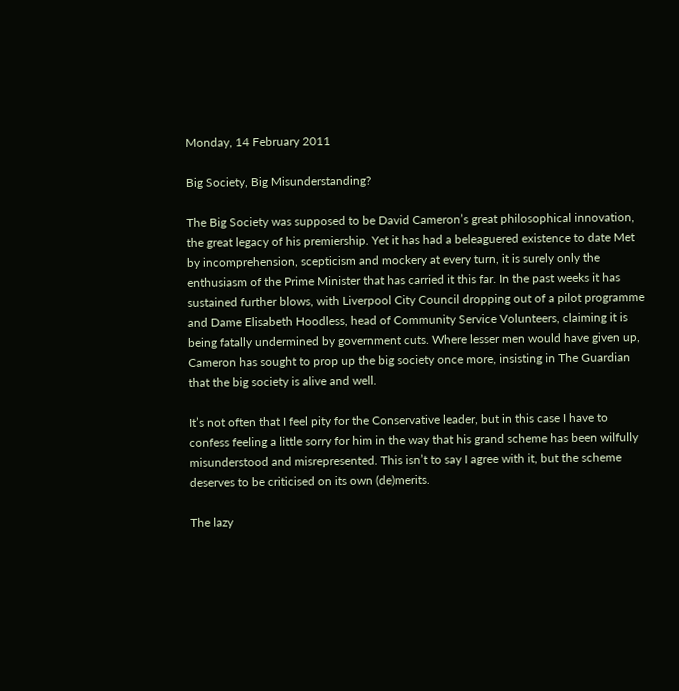Monday, 14 February 2011

Big Society, Big Misunderstanding?

The Big Society was supposed to be David Cameron’s great philosophical innovation, the great legacy of his premiership. Yet it has had a beleaguered existence to date Met by incomprehension, scepticism and mockery at every turn, it is surely only the enthusiasm of the Prime Minister that has carried it this far. In the past weeks it has sustained further blows, with Liverpool City Council dropping out of a pilot programme and Dame Elisabeth Hoodless, head of Community Service Volunteers, claiming it is being fatally undermined by government cuts. Where lesser men would have given up, Cameron has sought to prop up the big society once more, insisting in The Guardian that the big society is alive and well.

It’s not often that I feel pity for the Conservative leader, but in this case I have to confess feeling a little sorry for him in the way that his grand scheme has been wilfully misunderstood and misrepresented. This isn’t to say I agree with it, but the scheme deserves to be criticised on its own (de)merits.

The lazy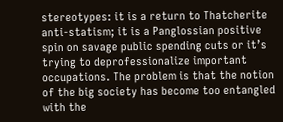stereotypes: it is a return to Thatcherite anti-statism; it is a Panglossian positive spin on savage public spending cuts or it’s trying to deprofessionalize important occupations. The problem is that the notion of the big society has become too entangled with the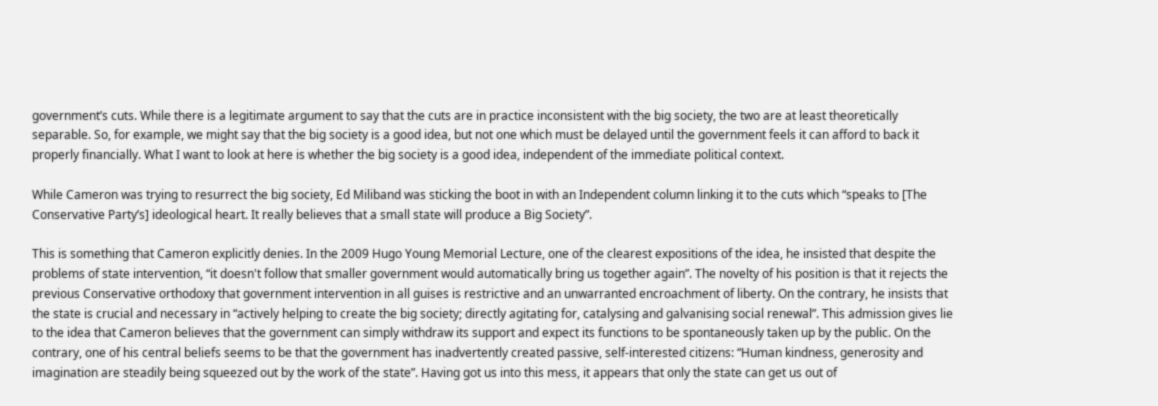government’s cuts. While there is a legitimate argument to say that the cuts are in practice inconsistent with the big society, the two are at least theoretically separable. So, for example, we might say that the big society is a good idea, but not one which must be delayed until the government feels it can afford to back it properly financially. What I want to look at here is whether the big society is a good idea, independent of the immediate political context.

While Cameron was trying to resurrect the big society, Ed Miliband was sticking the boot in with an Independent column linking it to the cuts which “speaks to [The Conservative Party’s] ideological heart. It really believes that a small state will produce a Big Society”.

This is something that Cameron explicitly denies. In the 2009 Hugo Young Memorial Lecture, one of the clearest expositions of the idea, he insisted that despite the problems of state intervention, “it doesn't follow that smaller government would automatically bring us together again”. The novelty of his position is that it rejects the previous Conservative orthodoxy that government intervention in all guises is restrictive and an unwarranted encroachment of liberty. On the contrary, he insists that the state is crucial and necessary in “actively helping to create the big society; directly agitating for, catalysing and galvanising social renewal”. This admission gives lie to the idea that Cameron believes that the government can simply withdraw its support and expect its functions to be spontaneously taken up by the public. On the contrary, one of his central beliefs seems to be that the government has inadvertently created passive, self-interested citizens: “Human kindness, generosity and imagination are steadily being squeezed out by the work of the state”. Having got us into this mess, it appears that only the state can get us out of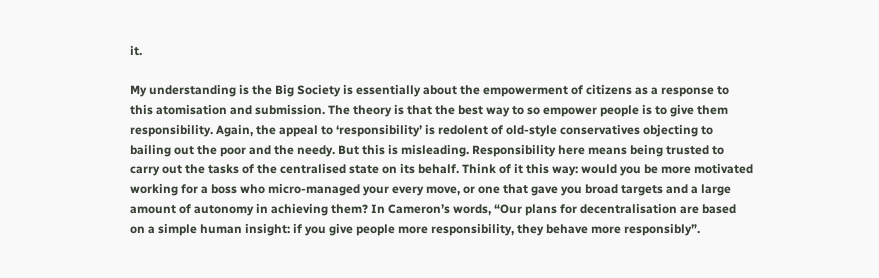it.

My understanding is the Big Society is essentially about the empowerment of citizens as a response to this atomisation and submission. The theory is that the best way to so empower people is to give them responsibility. Again, the appeal to ‘responsibility’ is redolent of old-style conservatives objecting to bailing out the poor and the needy. But this is misleading. Responsibility here means being trusted to carry out the tasks of the centralised state on its behalf. Think of it this way: would you be more motivated working for a boss who micro-managed your every move, or one that gave you broad targets and a large amount of autonomy in achieving them? In Cameron’s words, “Our plans for decentralisation are based on a simple human insight: if you give people more responsibility, they behave more responsibly”.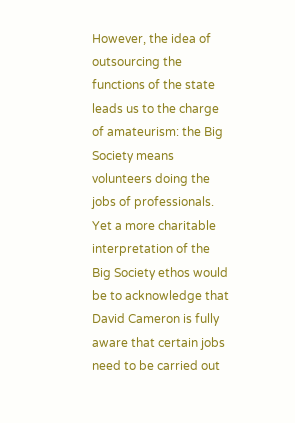However, the idea of outsourcing the functions of the state leads us to the charge of amateurism: the Big Society means volunteers doing the jobs of professionals. Yet a more charitable interpretation of the Big Society ethos would be to acknowledge that David Cameron is fully aware that certain jobs need to be carried out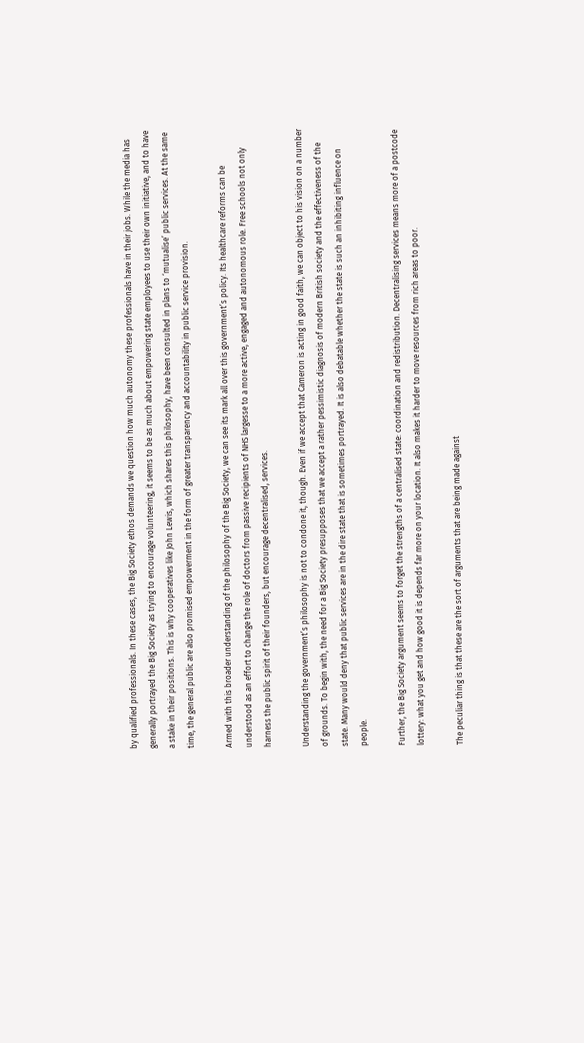by qualified professionals. In these cases, the Big Society ethos demands we question how much autonomy these professionals have in their jobs. While the media has generally portrayed the Big Society as trying to encourage volunteering, it seems to be as much about empowering state employees to use their own initiative, and to have a stake in their positions. This is why cooperatives like John Lewis, which shares this philosophy, have been consulted in plans to ‘mutualise’ public services. At the same time, the general public are also promised empowerment in the form of greater transparency and accountability in public service provision.

Armed with this broader understanding of the philosophy of the Big Society, we can see its mark all over this government’s policy. Its healthcare reforms can be understood as an effort to change the role of doctors from passive recipients of NHS largesse to a more active, engaged and autonomous role. Free schools not only harness the public spirit of their founders, but encourage decentralised, services.

Understanding the government’s philosophy is not to condone it, though. Even if we accept that Cameron is acting in good faith, we can object to his vision on a number of grounds. To begin with, the need for a Big Society presupposes that we accept a rather pessimistic diagnosis of modern British society and the effectiveness of the state. Many would deny that public services are in the dire state that is sometimes portrayed. It is also debatable whether the state is such an inhibiting influence on people.

Further, the Big Society argument seems to forget the strengths of a centralised state: coordination and redistribution. Decentralising services means more of a postcode lottery: what you get and how good it is depends far more on your location. It also makes it harder to move resources from rich areas to poor.

The peculiar thing is that these are the sort of arguments that are being made against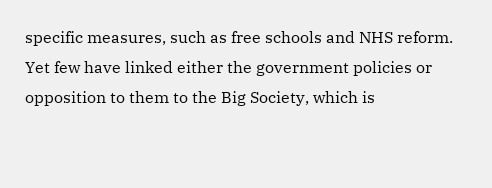specific measures, such as free schools and NHS reform. Yet few have linked either the government policies or opposition to them to the Big Society, which is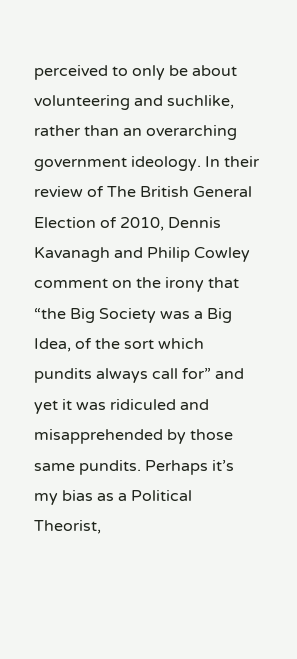perceived to only be about volunteering and suchlike, rather than an overarching government ideology. In their review of The British General Election of 2010, Dennis Kavanagh and Philip Cowley comment on the irony that “the Big Society was a Big Idea, of the sort which pundits always call for” and yet it was ridiculed and misapprehended by those same pundits. Perhaps it’s my bias as a Political Theorist,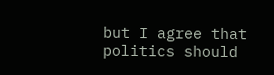but I agree that politics should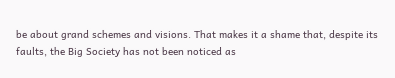be about grand schemes and visions. That makes it a shame that, despite its faults, the Big Society has not been noticed as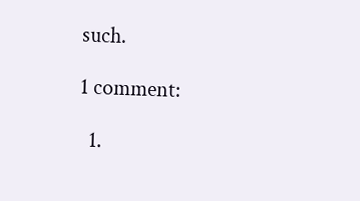such.

1 comment:

  1.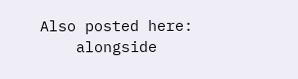Also posted here:
    alongside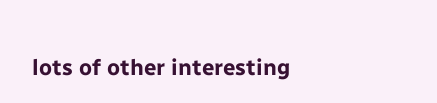lots of other interesting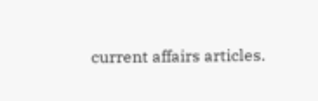current affairs articles.